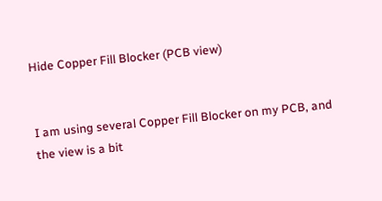Hide Copper Fill Blocker (PCB view)


I am using several Copper Fill Blocker on my PCB, and the view is a bit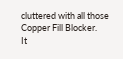cluttered with all those Copper Fill Blocker.
It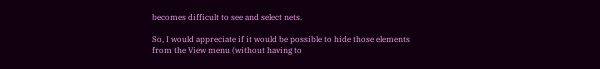becomes difficult to see and select nets.

So, I would appreciate if it would be possible to hide those elements from the View menu (without having to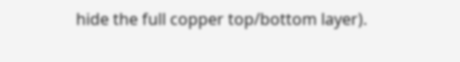hide the full copper top/bottom layer).